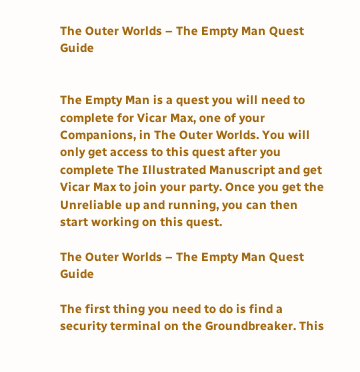The Outer Worlds – The Empty Man Quest Guide


The Empty Man is a quest you will need to complete for Vicar Max, one of your Companions, in The Outer Worlds. You will only get access to this quest after you complete The Illustrated Manuscript and get Vicar Max to join your party. Once you get the Unreliable up and running, you can then start working on this quest.

The Outer Worlds – The Empty Man Quest Guide

The first thing you need to do is find a security terminal on the Groundbreaker. This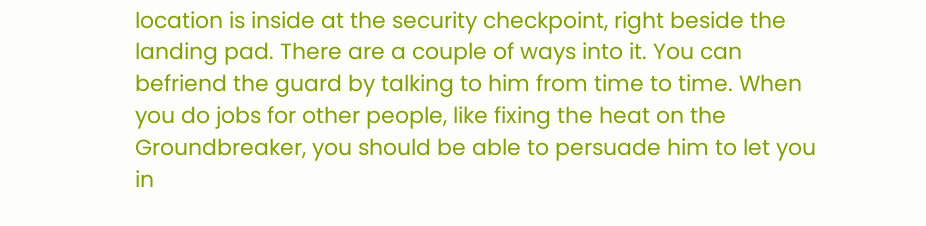location is inside at the security checkpoint, right beside the landing pad. There are a couple of ways into it. You can befriend the guard by talking to him from time to time. When you do jobs for other people, like fixing the heat on the Groundbreaker, you should be able to persuade him to let you in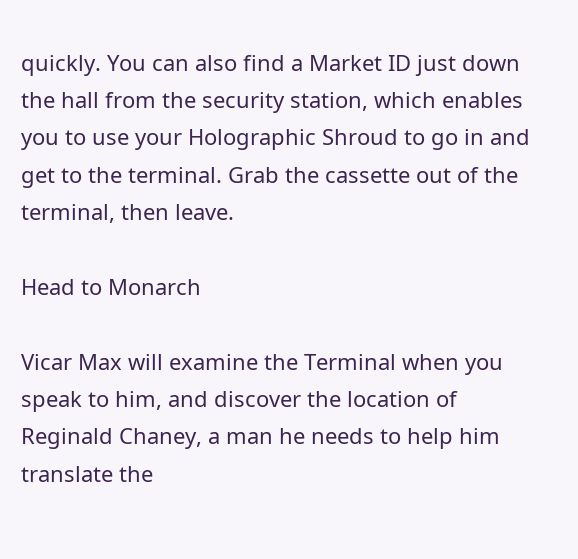quickly. You can also find a Market ID just down the hall from the security station, which enables you to use your Holographic Shroud to go in and get to the terminal. Grab the cassette out of the terminal, then leave.

Head to Monarch

Vicar Max will examine the Terminal when you speak to him, and discover the location of Reginald Chaney, a man he needs to help him translate the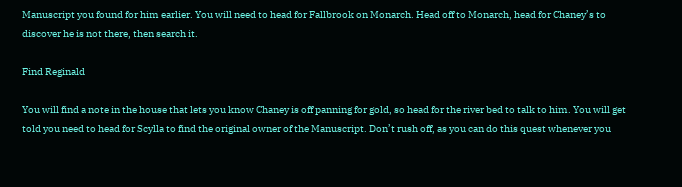Manuscript you found for him earlier. You will need to head for Fallbrook on Monarch. Head off to Monarch, head for Chaney’s to discover he is not there, then search it.

Find Reginald

You will find a note in the house that lets you know Chaney is off panning for gold, so head for the river bed to talk to him. You will get told you need to head for Scylla to find the original owner of the Manuscript. Don’t rush off, as you can do this quest whenever you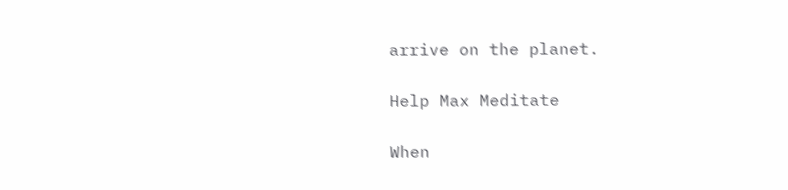arrive on the planet.

Help Max Meditate

When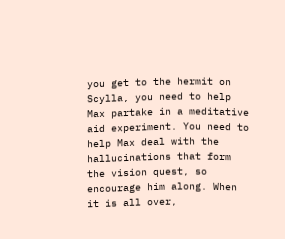you get to the hermit on Scylla, you need to help Max partake in a meditative aid experiment. You need to help Max deal with the hallucinations that form the vision quest, so encourage him along. When it is all over,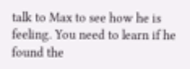talk to Max to see how he is feeling. You need to learn if he found the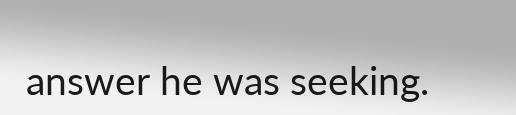answer he was seeking.